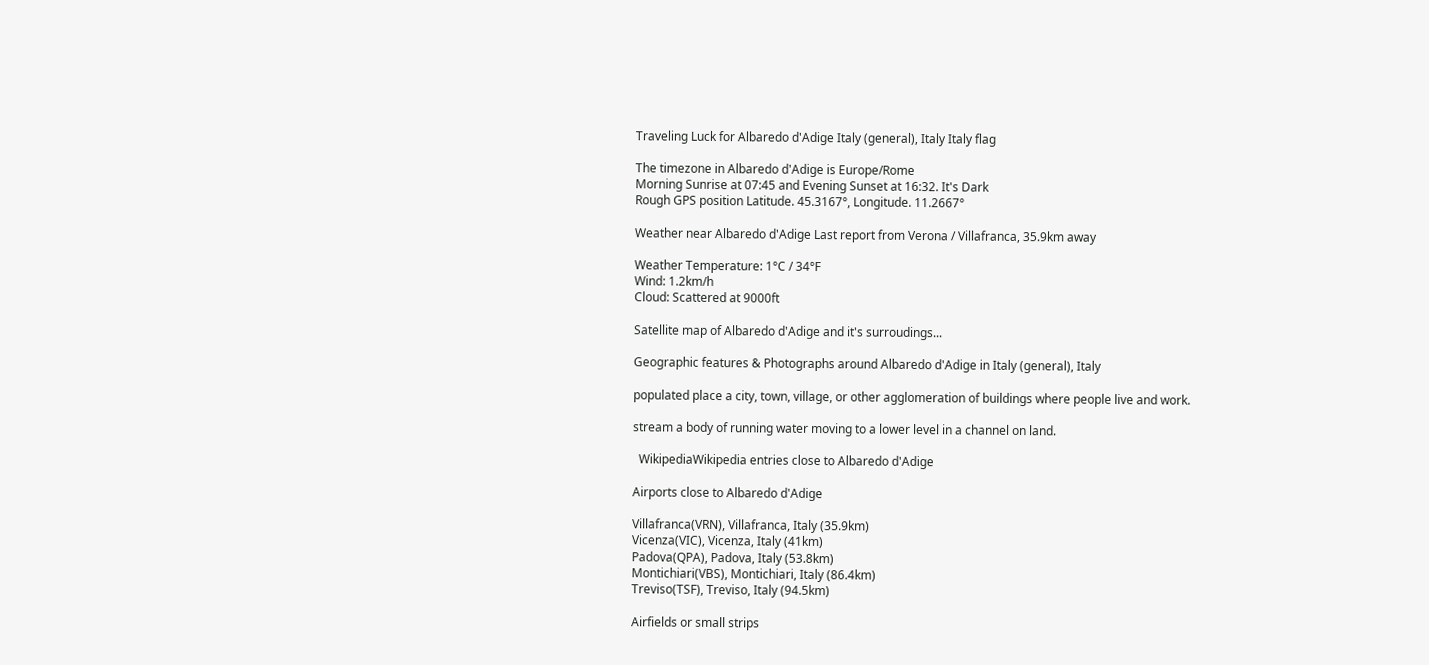Traveling Luck for Albaredo d'Adige Italy (general), Italy Italy flag

The timezone in Albaredo d'Adige is Europe/Rome
Morning Sunrise at 07:45 and Evening Sunset at 16:32. It's Dark
Rough GPS position Latitude. 45.3167°, Longitude. 11.2667°

Weather near Albaredo d'Adige Last report from Verona / Villafranca, 35.9km away

Weather Temperature: 1°C / 34°F
Wind: 1.2km/h
Cloud: Scattered at 9000ft

Satellite map of Albaredo d'Adige and it's surroudings...

Geographic features & Photographs around Albaredo d'Adige in Italy (general), Italy

populated place a city, town, village, or other agglomeration of buildings where people live and work.

stream a body of running water moving to a lower level in a channel on land.

  WikipediaWikipedia entries close to Albaredo d'Adige

Airports close to Albaredo d'Adige

Villafranca(VRN), Villafranca, Italy (35.9km)
Vicenza(VIC), Vicenza, Italy (41km)
Padova(QPA), Padova, Italy (53.8km)
Montichiari(VBS), Montichiari, Italy (86.4km)
Treviso(TSF), Treviso, Italy (94.5km)

Airfields or small strips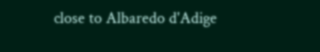close to Albaredo d'Adige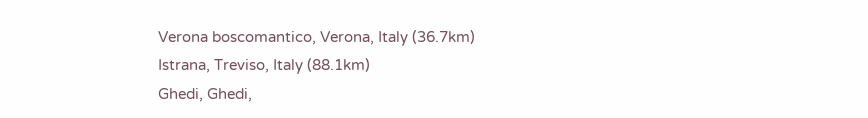Verona boscomantico, Verona, Italy (36.7km)
Istrana, Treviso, Italy (88.1km)
Ghedi, Ghedi,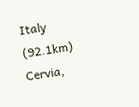Italy (92.1km)
Cervia,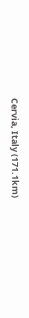Cervia, Italy (171.1km)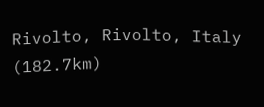Rivolto, Rivolto, Italy (182.7km)